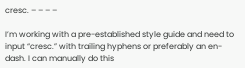cresc. – – – –

I’m working with a pre-established style guide and need to input “cresc.” with trailing hyphens or preferably an en-dash. I can manually do this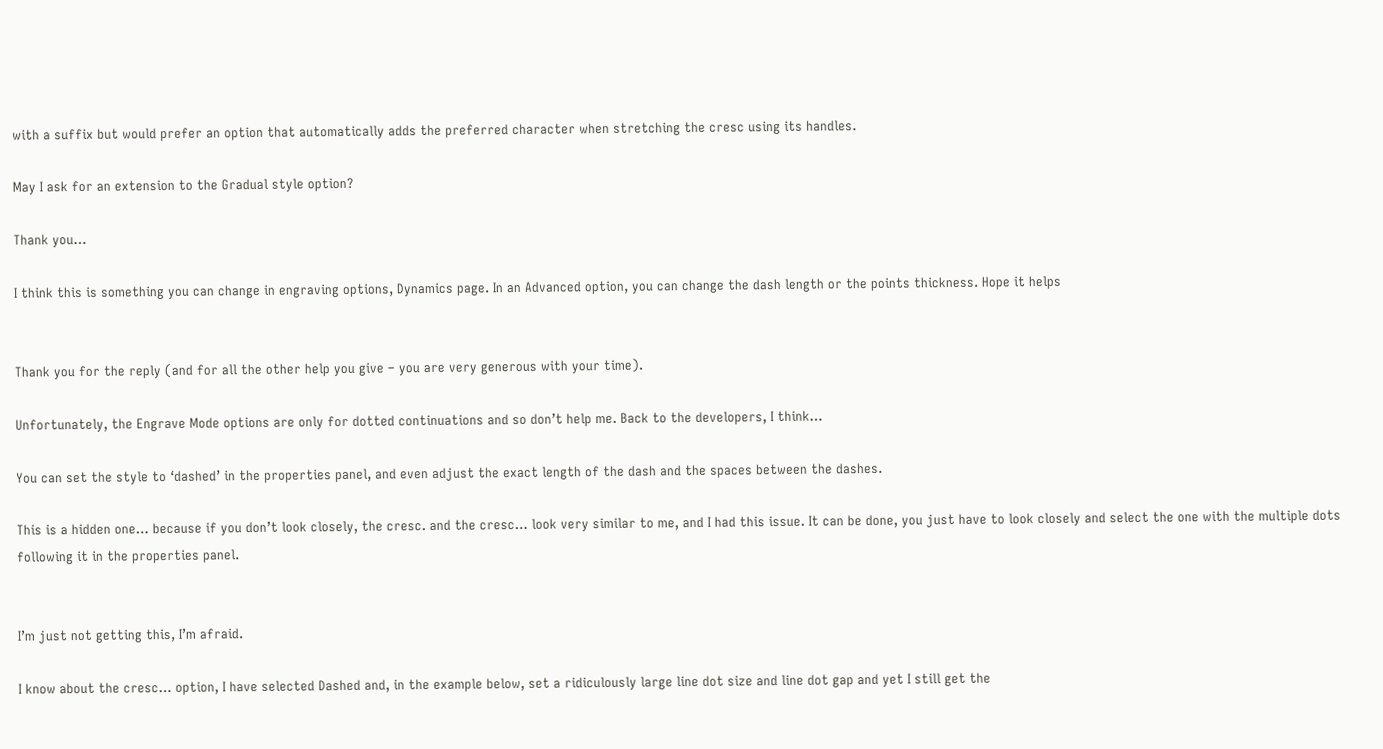with a suffix but would prefer an option that automatically adds the preferred character when stretching the cresc using its handles.

May I ask for an extension to the Gradual style option?

Thank you…

I think this is something you can change in engraving options, Dynamics page. In an Advanced option, you can change the dash length or the points thickness. Hope it helps


Thank you for the reply (and for all the other help you give – you are very generous with your time).

Unfortunately, the Engrave Mode options are only for dotted continuations and so don’t help me. Back to the developers, I think…

You can set the style to ‘dashed’ in the properties panel, and even adjust the exact length of the dash and the spaces between the dashes.

This is a hidden one… because if you don’t look closely, the cresc. and the cresc… look very similar to me, and I had this issue. It can be done, you just have to look closely and select the one with the multiple dots following it in the properties panel.


I’m just not getting this, I’m afraid.

I know about the cresc… option, I have selected Dashed and, in the example below, set a ridiculously large line dot size and line dot gap and yet I still get the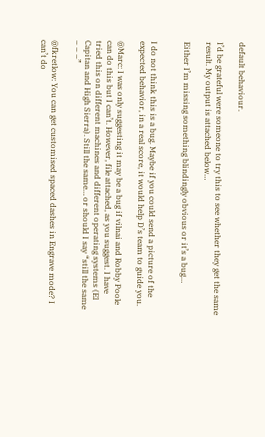default behaviour.

I’d be grateful were someone to try this to see whether they get the same result. My output is attached below…

Either I’m missing something blindingly obvious or it’s a bug…


I do not think this is a bug. Maybe if you could send a picture of the expected behavior, in a real score, it would help D’s team to guide you.

@Marc: I was only suggesting it may be a bug if vilnai and Robby Poole can do this but I can’t. However, file attached, as you suggest. I have tried this on different machines and different operating systems (El Capitan and High Sierra). Still the same… or should I say “still the same – – –”

@fkretlow: You can get customised spaced dashes in Engrave mode? I can’t do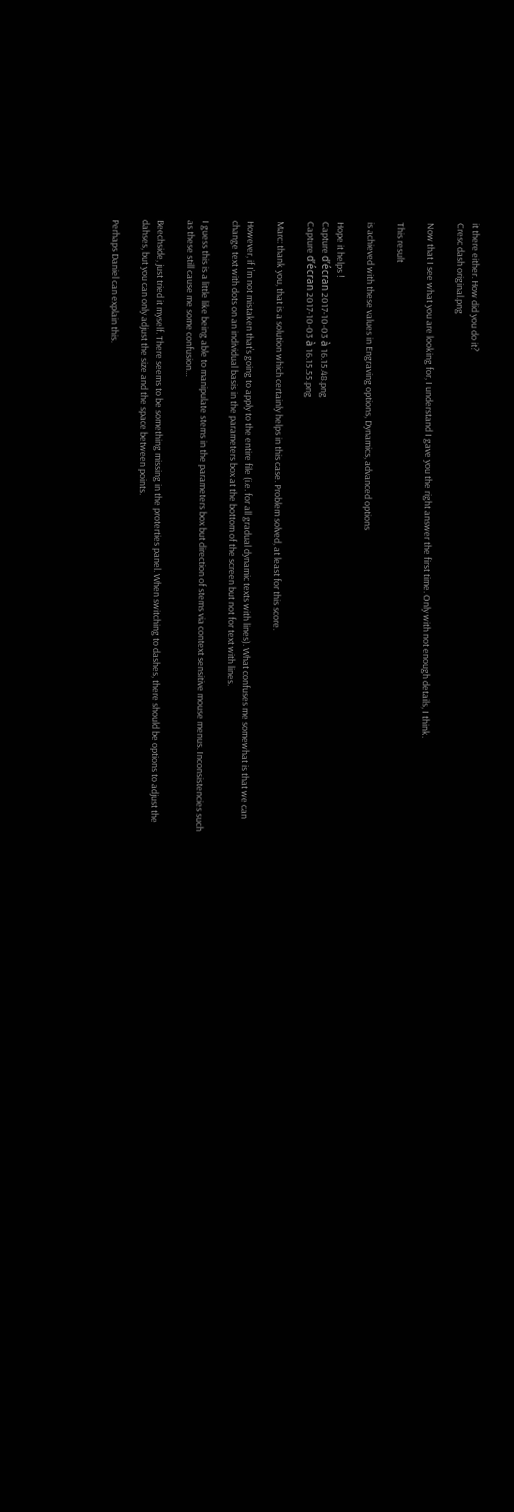it there either. How did you do it?
Cresc dash original.png

Now that I see what you are looking for, I understand I gave you the right answer the first time. Only with not enough details, I think.

This result

is achieved with these values in Engraving options, Dynamics, advanced options

Hope it helps !
Capture d’écran 2017-10-03 à 16.15.48.png
Capture d’écran 2017-10-03 à 16.15.55.png

Marc: thank you, that is a solution which certainly helps in this case. Problem solved, at least for this score.

However, if I’m not mistaken that’s going to apply to the entire file (i.e. for all gradual dynamic texts with lines). What confuses me somewhat is that we can change text with dots on an individual basis in the parameters box at the bottom of the screen but not for text with lines.

I guess this is a little like being able to manipulate stems in the parameters box but direction of stems via context sensitive mouse menus. Inconsistencies such as these still cause me some confusion…

Beechside, just tried it myself. There seems to be something missing in the proterties panel. When switching to dashes, there should be options to adjust the dahses, but you can only adjust the size and the space between points.

Perhaps Daniel can explain this.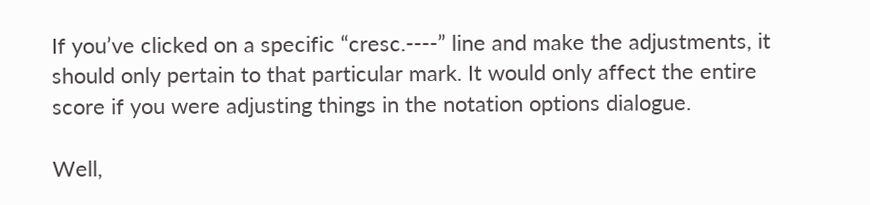If you’ve clicked on a specific “cresc.----” line and make the adjustments, it should only pertain to that particular mark. It would only affect the entire score if you were adjusting things in the notation options dialogue.

Well,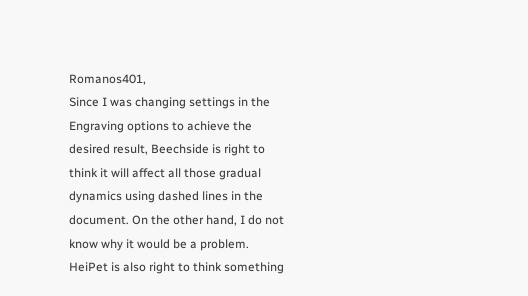Romanos401,
Since I was changing settings in the Engraving options to achieve the desired result, Beechside is right to think it will affect all those gradual dynamics using dashed lines in the document. On the other hand, I do not know why it would be a problem.
HeiPet is also right to think something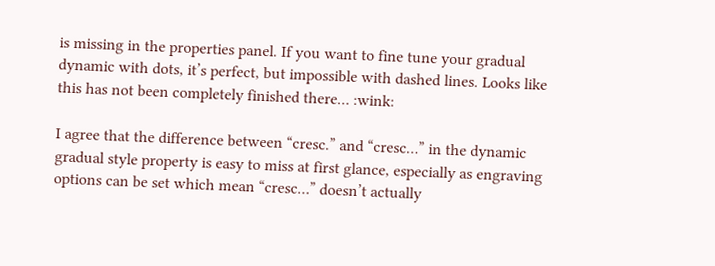is missing in the properties panel. If you want to fine tune your gradual dynamic with dots, it’s perfect, but impossible with dashed lines. Looks like this has not been completely finished there… :wink:

I agree that the difference between “cresc.” and “cresc…” in the dynamic gradual style property is easy to miss at first glance, especially as engraving options can be set which mean “cresc…” doesn’t actually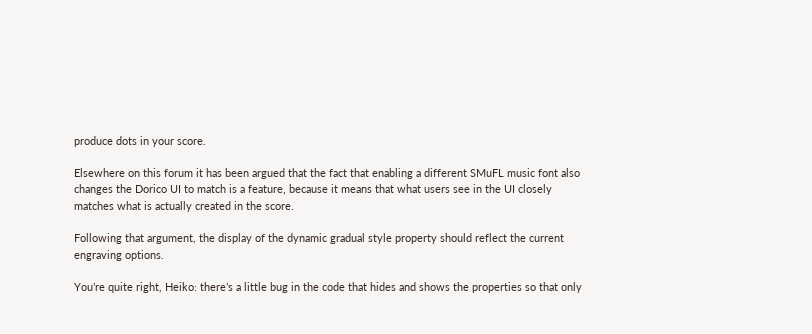produce dots in your score.

Elsewhere on this forum it has been argued that the fact that enabling a different SMuFL music font also changes the Dorico UI to match is a feature, because it means that what users see in the UI closely matches what is actually created in the score.

Following that argument, the display of the dynamic gradual style property should reflect the current engraving options.

You’re quite right, Heiko: there’s a little bug in the code that hides and shows the properties so that only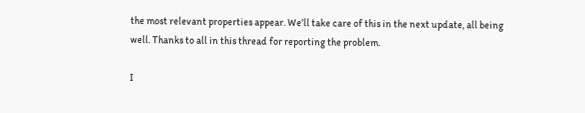the most relevant properties appear. We’ll take care of this in the next update, all being well. Thanks to all in this thread for reporting the problem.

I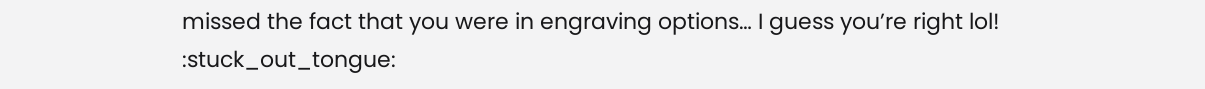missed the fact that you were in engraving options… I guess you’re right lol! :stuck_out_tongue: